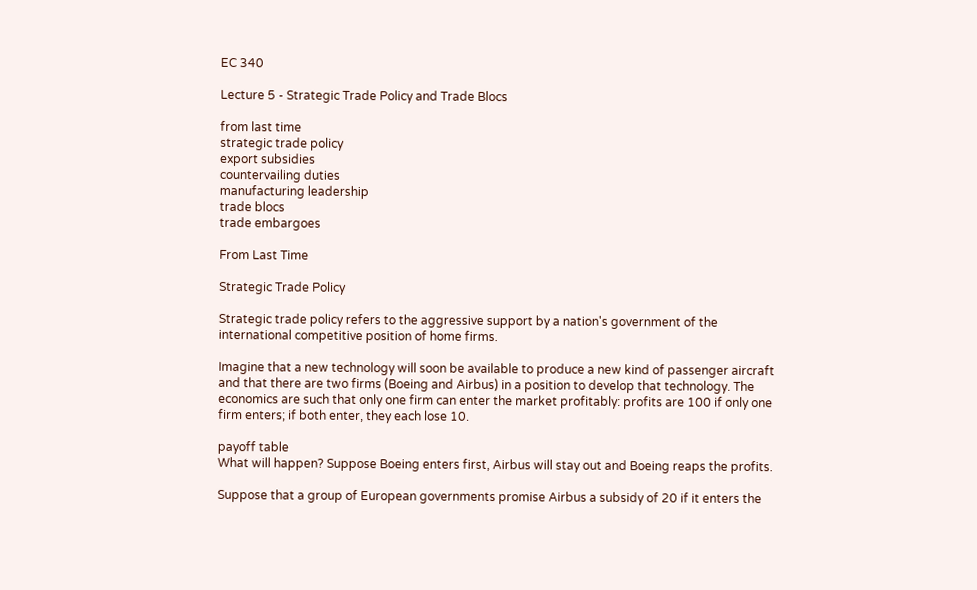EC 340

Lecture 5 - Strategic Trade Policy and Trade Blocs

from last time
strategic trade policy
export subsidies
countervailing duties
manufacturing leadership
trade blocs
trade embargoes

From Last Time

Strategic Trade Policy

Strategic trade policy refers to the aggressive support by a nation's government of the international competitive position of home firms.

Imagine that a new technology will soon be available to produce a new kind of passenger aircraft and that there are two firms (Boeing and Airbus) in a position to develop that technology. The economics are such that only one firm can enter the market profitably: profits are 100 if only one firm enters; if both enter, they each lose 10.

payoff table
What will happen? Suppose Boeing enters first, Airbus will stay out and Boeing reaps the profits.

Suppose that a group of European governments promise Airbus a subsidy of 20 if it enters the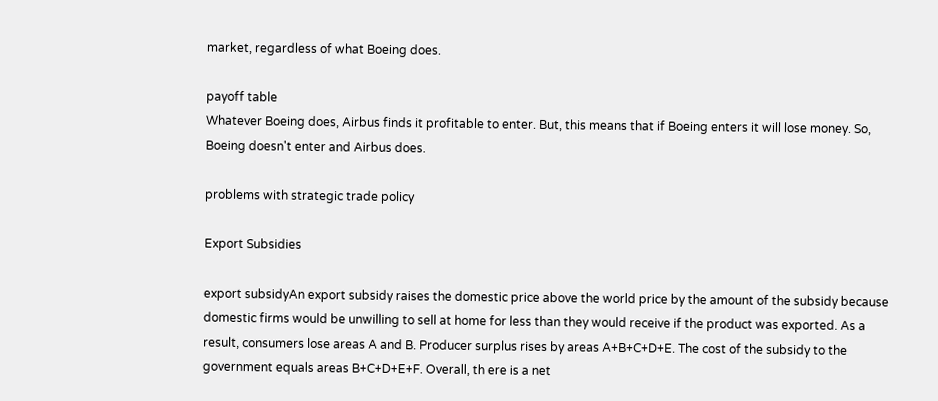market, regardless of what Boeing does.

payoff table
Whatever Boeing does, Airbus finds it profitable to enter. But, this means that if Boeing enters it will lose money. So, Boeing doesn't enter and Airbus does.

problems with strategic trade policy

Export Subsidies

export subsidyAn export subsidy raises the domestic price above the world price by the amount of the subsidy because domestic firms would be unwilling to sell at home for less than they would receive if the product was exported. As a result, consumers lose areas A and B. Producer surplus rises by areas A+B+C+D+E. The cost of the subsidy to the government equals areas B+C+D+E+F. Overall, th ere is a net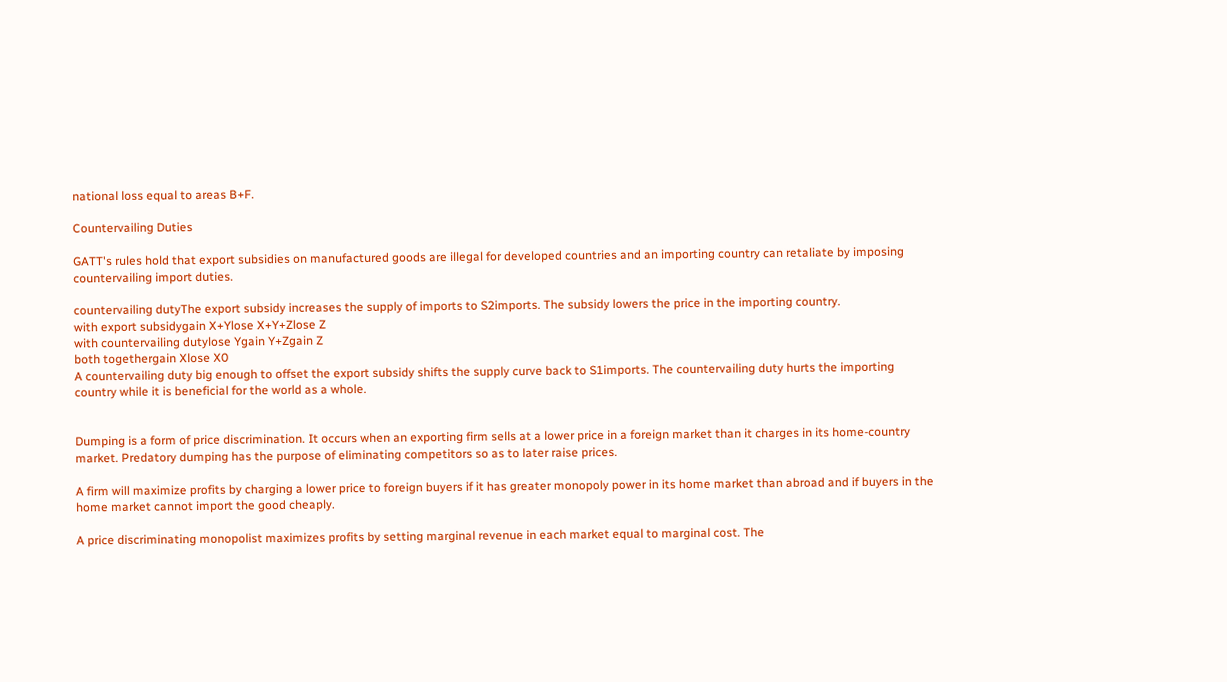national loss equal to areas B+F.

Countervailing Duties

GATT's rules hold that export subsidies on manufactured goods are illegal for developed countries and an importing country can retaliate by imposing countervailing import duties.

countervailing dutyThe export subsidy increases the supply of imports to S2imports. The subsidy lowers the price in the importing country.
with export subsidygain X+Ylose X+Y+Zlose Z
with countervailing dutylose Ygain Y+Zgain Z
both togethergain Xlose X0
A countervailing duty big enough to offset the export subsidy shifts the supply curve back to S1imports. The countervailing duty hurts the importing country while it is beneficial for the world as a whole.


Dumping is a form of price discrimination. It occurs when an exporting firm sells at a lower price in a foreign market than it charges in its home-country market. Predatory dumping has the purpose of eliminating competitors so as to later raise prices.

A firm will maximize profits by charging a lower price to foreign buyers if it has greater monopoly power in its home market than abroad and if buyers in the home market cannot import the good cheaply.

A price discriminating monopolist maximizes profits by setting marginal revenue in each market equal to marginal cost. The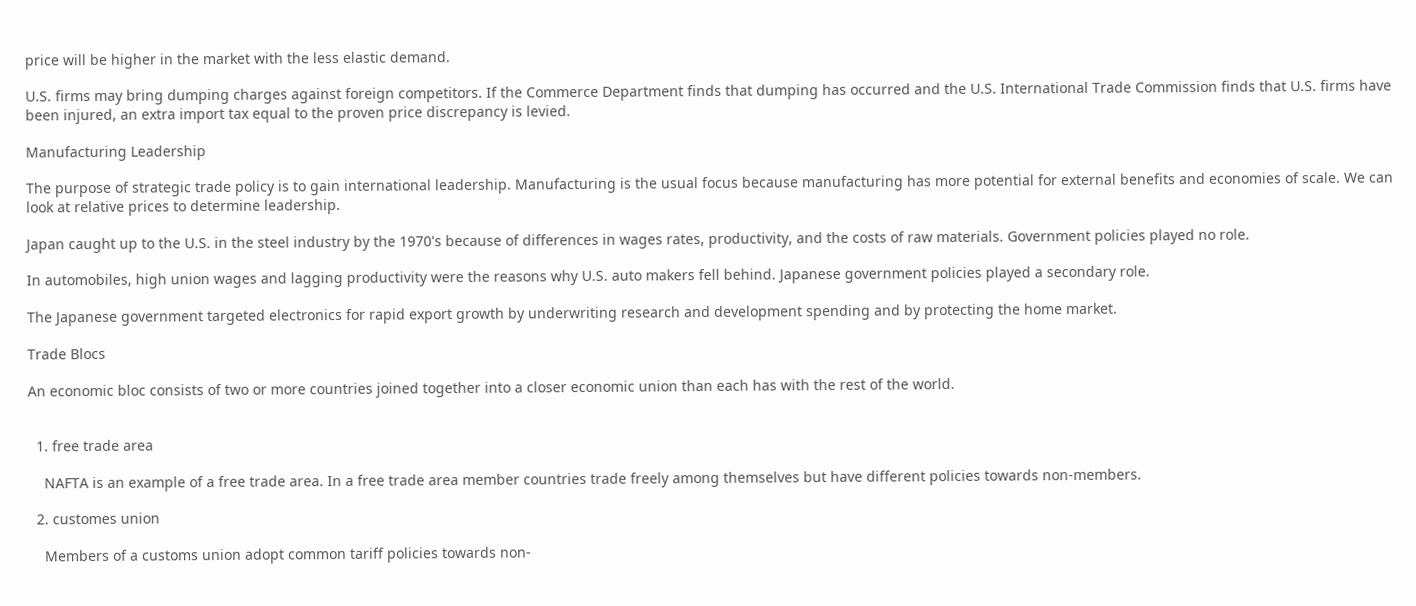price will be higher in the market with the less elastic demand.

U.S. firms may bring dumping charges against foreign competitors. If the Commerce Department finds that dumping has occurred and the U.S. International Trade Commission finds that U.S. firms have been injured, an extra import tax equal to the proven price discrepancy is levied.

Manufacturing Leadership

The purpose of strategic trade policy is to gain international leadership. Manufacturing is the usual focus because manufacturing has more potential for external benefits and economies of scale. We can look at relative prices to determine leadership.

Japan caught up to the U.S. in the steel industry by the 1970's because of differences in wages rates, productivity, and the costs of raw materials. Government policies played no role.

In automobiles, high union wages and lagging productivity were the reasons why U.S. auto makers fell behind. Japanese government policies played a secondary role.

The Japanese government targeted electronics for rapid export growth by underwriting research and development spending and by protecting the home market.

Trade Blocs

An economic bloc consists of two or more countries joined together into a closer economic union than each has with the rest of the world.


  1. free trade area

    NAFTA is an example of a free trade area. In a free trade area member countries trade freely among themselves but have different policies towards non-members.

  2. customes union

    Members of a customs union adopt common tariff policies towards non-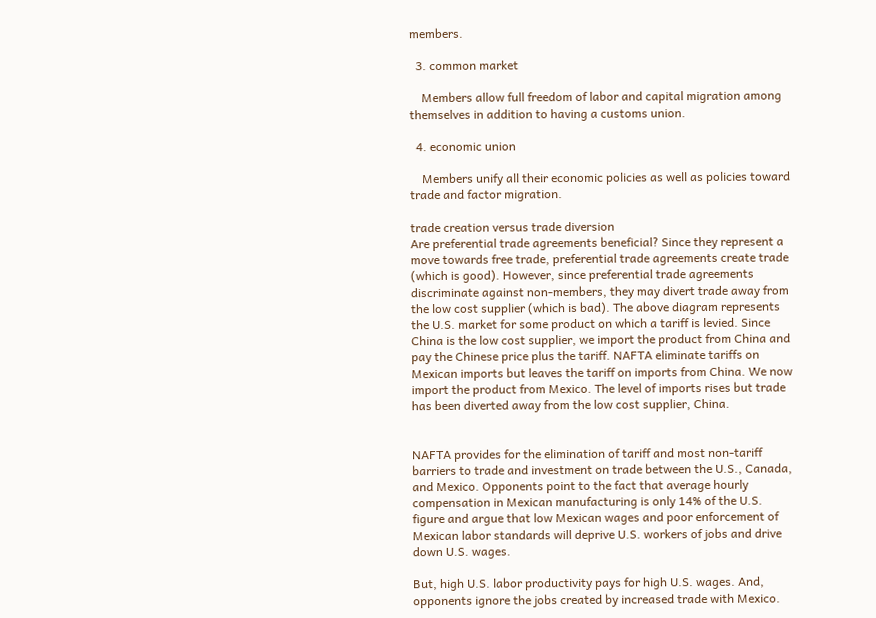members.

  3. common market

    Members allow full freedom of labor and capital migration among themselves in addition to having a customs union.

  4. economic union

    Members unify all their economic policies as well as policies toward trade and factor migration.

trade creation versus trade diversion
Are preferential trade agreements beneficial? Since they represent a move towards free trade, preferential trade agreements create trade (which is good). However, since preferential trade agreements discriminate against non-members, they may divert trade away from the low cost supplier (which is bad). The above diagram represents the U.S. market for some product on which a tariff is levied. Since China is the low cost supplier, we import the product from China and pay the Chinese price plus the tariff. NAFTA eliminate tariffs on Mexican imports but leaves the tariff on imports from China. We now import the product from Mexico. The level of imports rises but trade has been diverted away from the low cost supplier, China.


NAFTA provides for the elimination of tariff and most non-tariff barriers to trade and investment on trade between the U.S., Canada, and Mexico. Opponents point to the fact that average hourly compensation in Mexican manufacturing is only 14% of the U.S. figure and argue that low Mexican wages and poor enforcement of Mexican labor standards will deprive U.S. workers of jobs and drive down U.S. wages.

But, high U.S. labor productivity pays for high U.S. wages. And, opponents ignore the jobs created by increased trade with Mexico.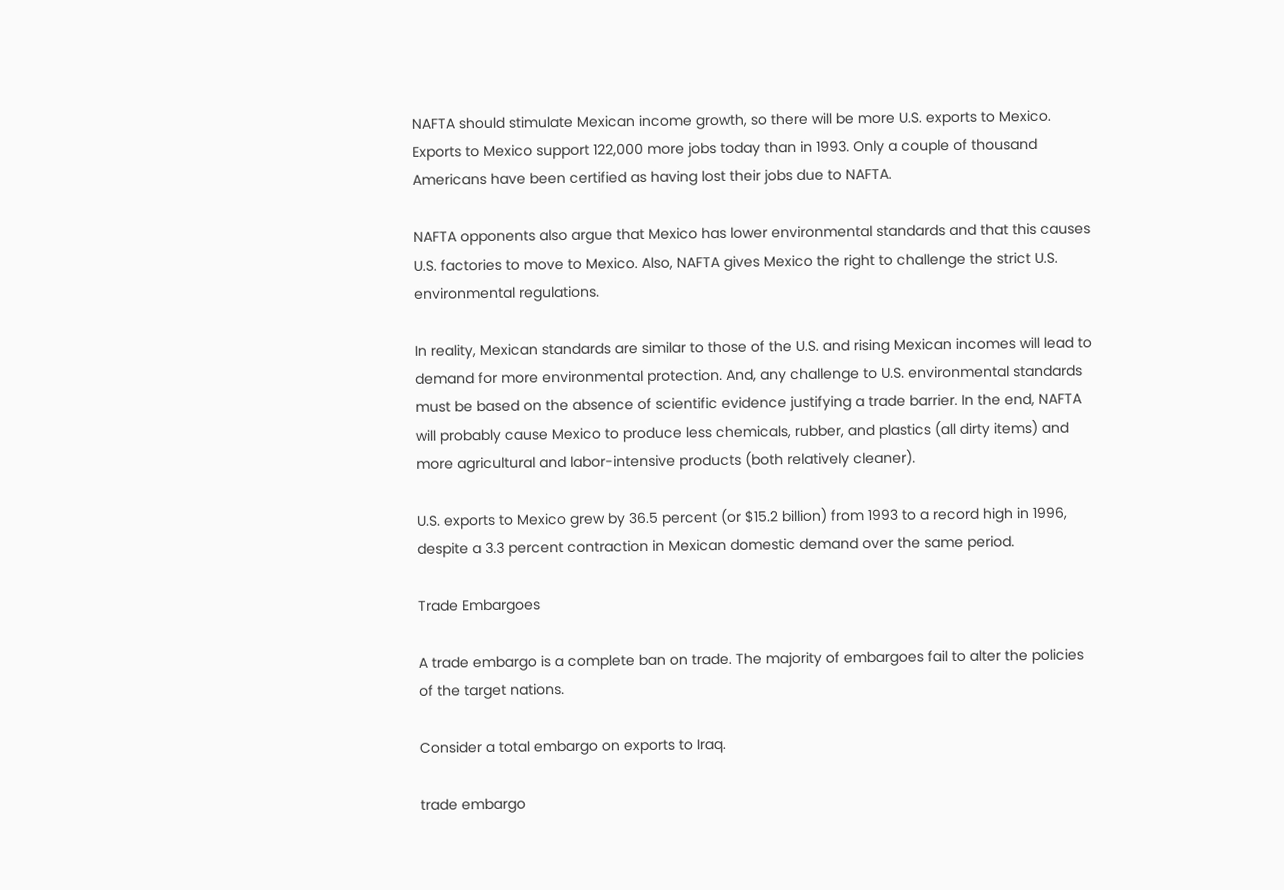NAFTA should stimulate Mexican income growth, so there will be more U.S. exports to Mexico. Exports to Mexico support 122,000 more jobs today than in 1993. Only a couple of thousand Americans have been certified as having lost their jobs due to NAFTA.

NAFTA opponents also argue that Mexico has lower environmental standards and that this causes U.S. factories to move to Mexico. Also, NAFTA gives Mexico the right to challenge the strict U.S. environmental regulations.

In reality, Mexican standards are similar to those of the U.S. and rising Mexican incomes will lead to demand for more environmental protection. And, any challenge to U.S. environmental standards must be based on the absence of scientific evidence justifying a trade barrier. In the end, NAFTA will probably cause Mexico to produce less chemicals, rubber, and plastics (all dirty items) and more agricultural and labor-intensive products (both relatively cleaner).

U.S. exports to Mexico grew by 36.5 percent (or $15.2 billion) from 1993 to a record high in 1996, despite a 3.3 percent contraction in Mexican domestic demand over the same period.

Trade Embargoes

A trade embargo is a complete ban on trade. The majority of embargoes fail to alter the policies of the target nations.

Consider a total embargo on exports to Iraq.

trade embargo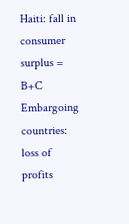Haiti: fall in consumer surplus = B+C
Embargoing countries: loss of profits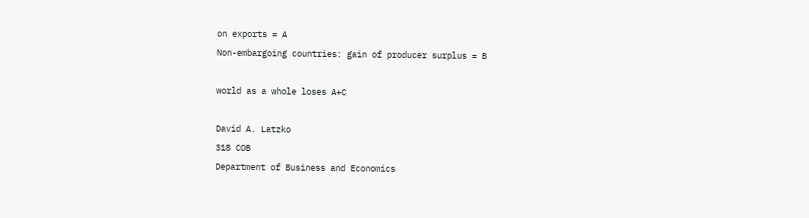on exports = A
Non-embargoing countries: gain of producer surplus = B

world as a whole loses A+C

David A. Latzko
318 COB
Department of Business and Economics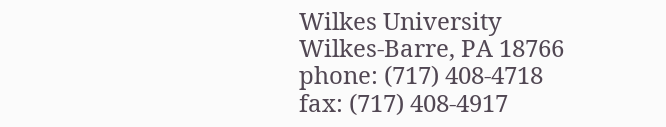Wilkes University
Wilkes-Barre, PA 18766
phone: (717) 408-4718
fax: (717) 408-4917